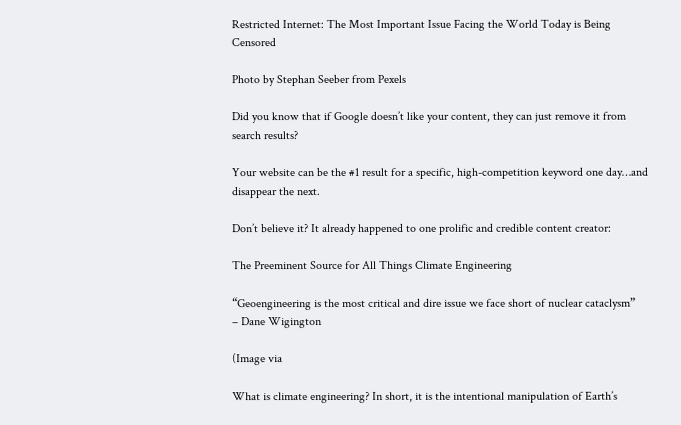Restricted Internet: The Most Important Issue Facing the World Today is Being Censored

Photo by Stephan Seeber from Pexels

Did you know that if Google doesn’t like your content, they can just remove it from search results?

Your website can be the #1 result for a specific, high-competition keyword one day…and disappear the next.

Don’t believe it? It already happened to one prolific and credible content creator:

The Preeminent Source for All Things Climate Engineering

“Geoengineering is the most critical and dire issue we face short of nuclear cataclysm”
– Dane Wigington

(Image via

What is climate engineering? In short, it is the intentional manipulation of Earth’s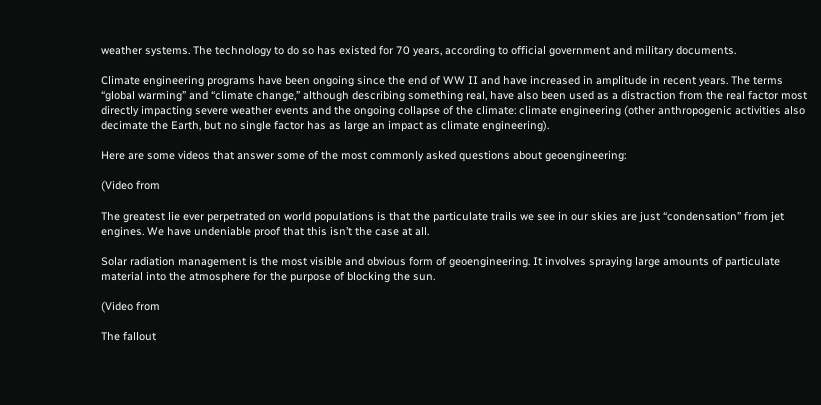weather systems. The technology to do so has existed for 70 years, according to official government and military documents.

Climate engineering programs have been ongoing since the end of WW II and have increased in amplitude in recent years. The terms “global warming” and “climate change,” although describing something real, have also been used as a distraction from the real factor most directly impacting severe weather events and the ongoing collapse of the climate: climate engineering (other anthropogenic activities also decimate the Earth, but no single factor has as large an impact as climate engineering).

Here are some videos that answer some of the most commonly asked questions about geoengineering:

(Video from

The greatest lie ever perpetrated on world populations is that the particulate trails we see in our skies are just “condensation” from jet engines. We have undeniable proof that this isn’t the case at all.

Solar radiation management is the most visible and obvious form of geoengineering. It involves spraying large amounts of particulate material into the atmosphere for the purpose of blocking the sun.

(Video from

The fallout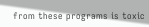from these programs is toxic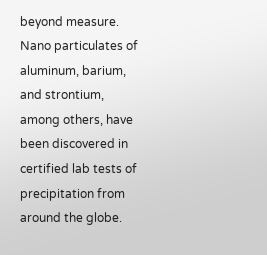beyond measure. Nano particulates of aluminum, barium, and strontium, among others, have been discovered in certified lab tests of precipitation from around the globe.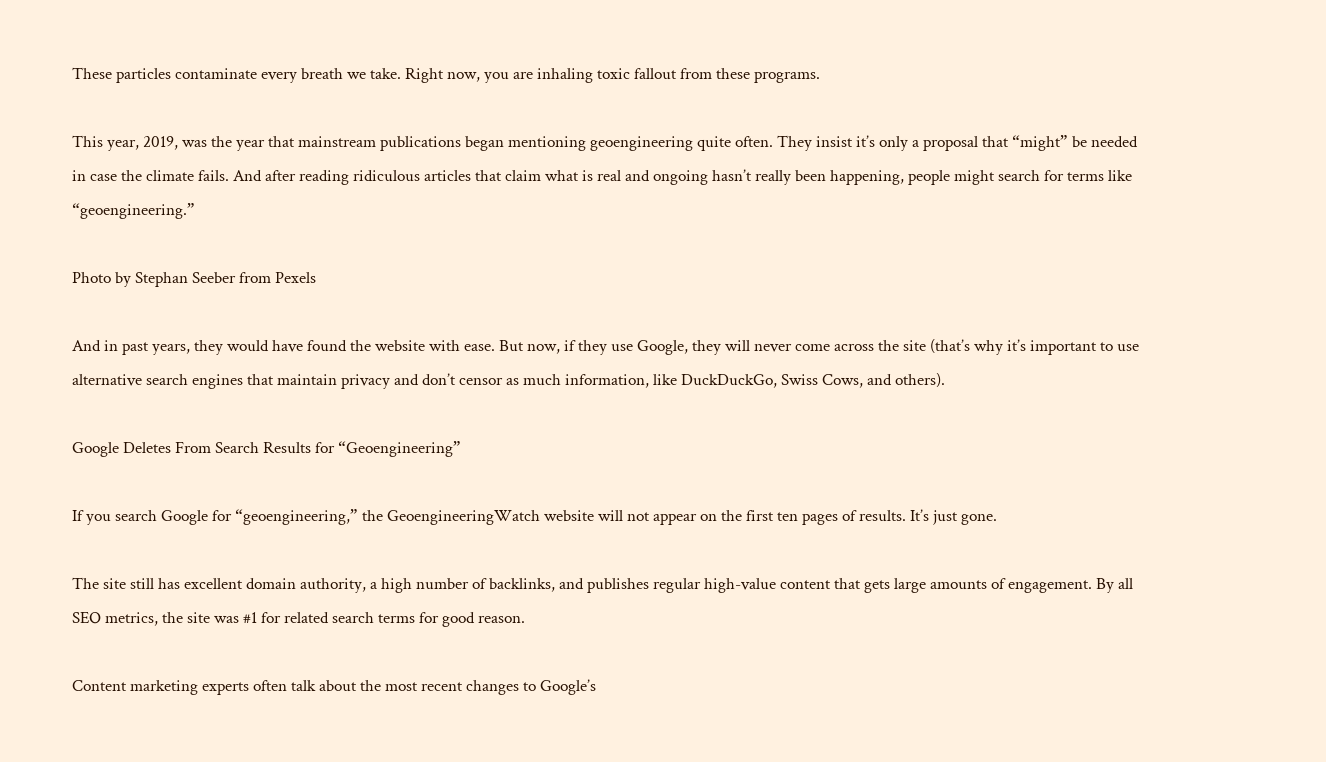These particles contaminate every breath we take. Right now, you are inhaling toxic fallout from these programs.

This year, 2019, was the year that mainstream publications began mentioning geoengineering quite often. They insist it’s only a proposal that “might” be needed in case the climate fails. And after reading ridiculous articles that claim what is real and ongoing hasn’t really been happening, people might search for terms like “geoengineering.”

Photo by Stephan Seeber from Pexels

And in past years, they would have found the website with ease. But now, if they use Google, they will never come across the site (that’s why it’s important to use alternative search engines that maintain privacy and don’t censor as much information, like DuckDuckGo, Swiss Cows, and others).

Google Deletes From Search Results for “Geoengineering”

If you search Google for “geoengineering,” the GeoengineeringWatch website will not appear on the first ten pages of results. It’s just gone.

The site still has excellent domain authority, a high number of backlinks, and publishes regular high-value content that gets large amounts of engagement. By all SEO metrics, the site was #1 for related search terms for good reason.

Content marketing experts often talk about the most recent changes to Google’s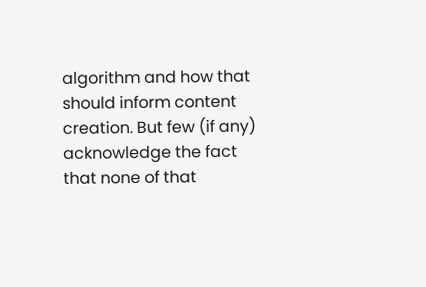algorithm and how that should inform content creation. But few (if any) acknowledge the fact that none of that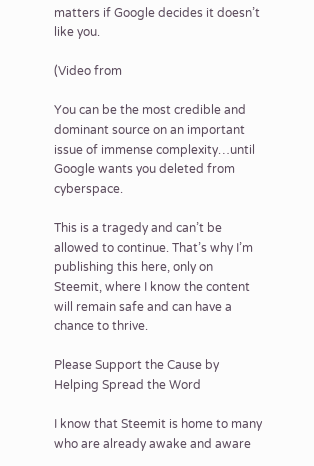matters if Google decides it doesn’t like you.

(Video from

You can be the most credible and dominant source on an important issue of immense complexity…until Google wants you deleted from cyberspace.

This is a tragedy and can’t be allowed to continue. That’s why I’m publishing this here, only on Steemit, where I know the content will remain safe and can have a chance to thrive.

Please Support the Cause by Helping Spread the Word

I know that Steemit is home to many who are already awake and aware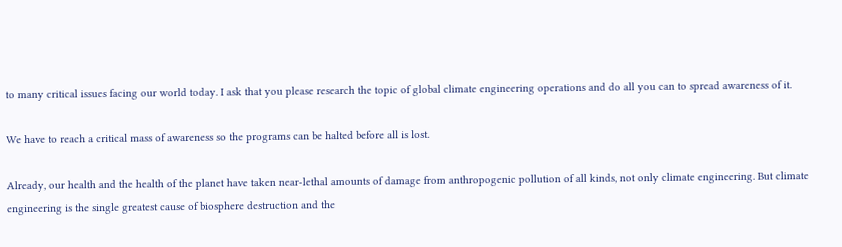to many critical issues facing our world today. I ask that you please research the topic of global climate engineering operations and do all you can to spread awareness of it.

We have to reach a critical mass of awareness so the programs can be halted before all is lost.

Already, our health and the health of the planet have taken near-lethal amounts of damage from anthropogenic pollution of all kinds, not only climate engineering. But climate engineering is the single greatest cause of biosphere destruction and the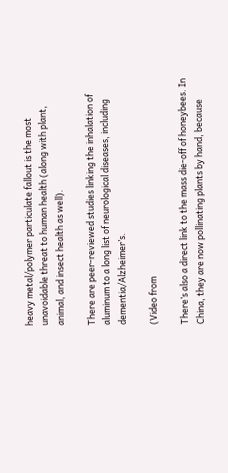heavy metal/polymer particulate fallout is the most unavoidable threat to human health (along with plant, animal, and insect health as well).

There are peer-reviewed studies linking the inhalation of aluminum to a long list of neurological diseases, including dementia/Alzheimer’s.

(Video from

There’s also a direct link to the mass die-off of honeybees. In China, they are now pollinating plants by hand, because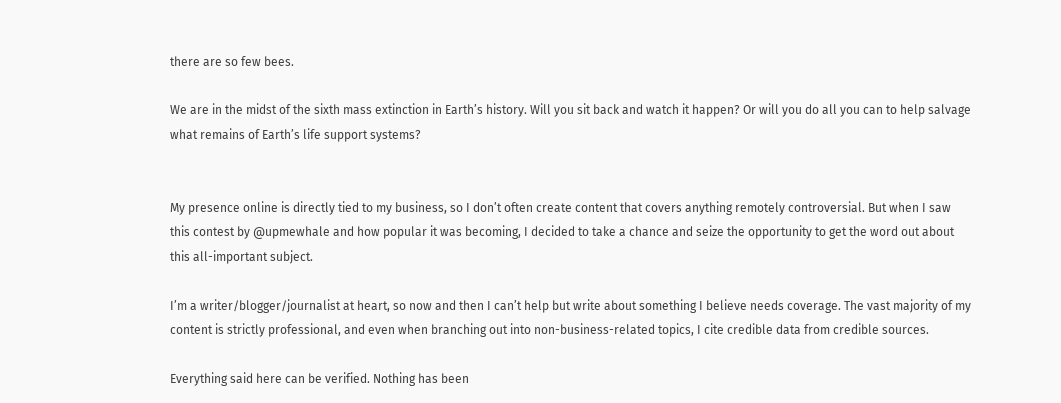there are so few bees.

We are in the midst of the sixth mass extinction in Earth’s history. Will you sit back and watch it happen? Or will you do all you can to help salvage what remains of Earth’s life support systems?


My presence online is directly tied to my business, so I don’t often create content that covers anything remotely controversial. But when I saw this contest by @upmewhale and how popular it was becoming, I decided to take a chance and seize the opportunity to get the word out about this all-important subject.

I’m a writer/blogger/journalist at heart, so now and then I can’t help but write about something I believe needs coverage. The vast majority of my content is strictly professional, and even when branching out into non-business-related topics, I cite credible data from credible sources.

Everything said here can be verified. Nothing has been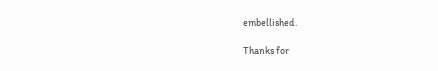embellished.

Thanks for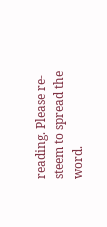reading. Please re-steem to spread the word.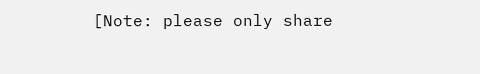[Note: please only share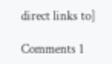direct links to]

Comments 1